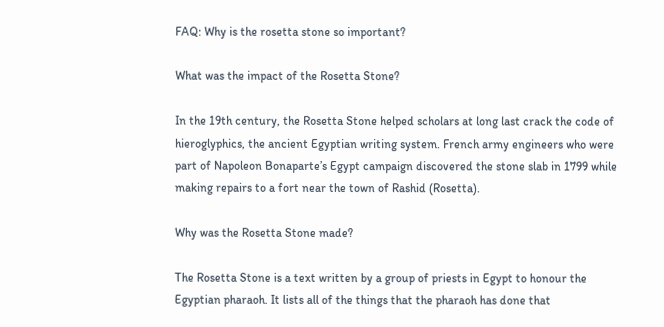FAQ: Why is the rosetta stone so important?

What was the impact of the Rosetta Stone?

In the 19th century, the Rosetta Stone helped scholars at long last crack the code of hieroglyphics, the ancient Egyptian writing system. French army engineers who were part of Napoleon Bonaparte’s Egypt campaign discovered the stone slab in 1799 while making repairs to a fort near the town of Rashid (Rosetta).

Why was the Rosetta Stone made?

The Rosetta Stone is a text written by a group of priests in Egypt to honour the Egyptian pharaoh. It lists all of the things that the pharaoh has done that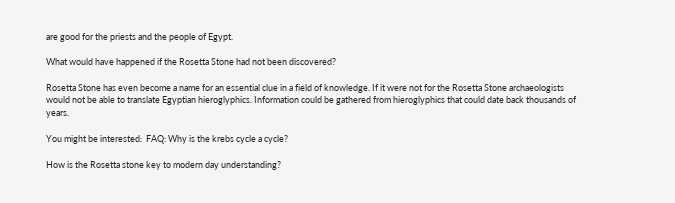are good for the priests and the people of Egypt.

What would have happened if the Rosetta Stone had not been discovered?

Rosetta Stone has even become a name for an essential clue in a field of knowledge. If it were not for the Rosetta Stone archaeologists would not be able to translate Egyptian hieroglyphics. Information could be gathered from hieroglyphics that could date back thousands of years.

You might be interested:  FAQ: Why is the krebs cycle a cycle?

How is the Rosetta stone key to modern day understanding?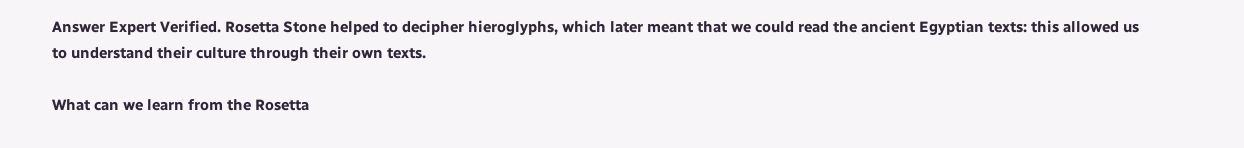Answer Expert Verified. Rosetta Stone helped to decipher hieroglyphs, which later meant that we could read the ancient Egyptian texts: this allowed us to understand their culture through their own texts.

What can we learn from the Rosetta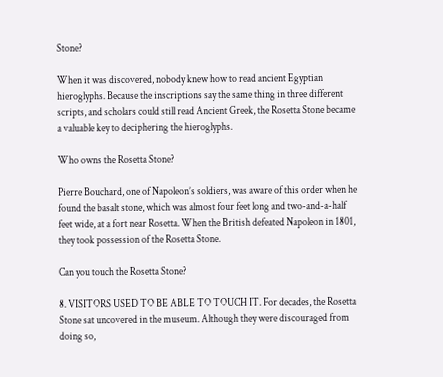Stone?

When it was discovered, nobody knew how to read ancient Egyptian hieroglyphs. Because the inscriptions say the same thing in three different scripts, and scholars could still read Ancient Greek, the Rosetta Stone became a valuable key to deciphering the hieroglyphs.

Who owns the Rosetta Stone?

Pierre Bouchard, one of Napoleon’s soldiers, was aware of this order when he found the basalt stone, which was almost four feet long and two-and-a-half feet wide, at a fort near Rosetta. When the British defeated Napoleon in 1801, they took possession of the Rosetta Stone.

Can you touch the Rosetta Stone?

8. VISITORS USED TO BE ABLE TO TOUCH IT. For decades, the Rosetta Stone sat uncovered in the museum. Although they were discouraged from doing so,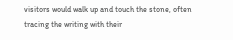visitors would walk up and touch the stone, often tracing the writing with their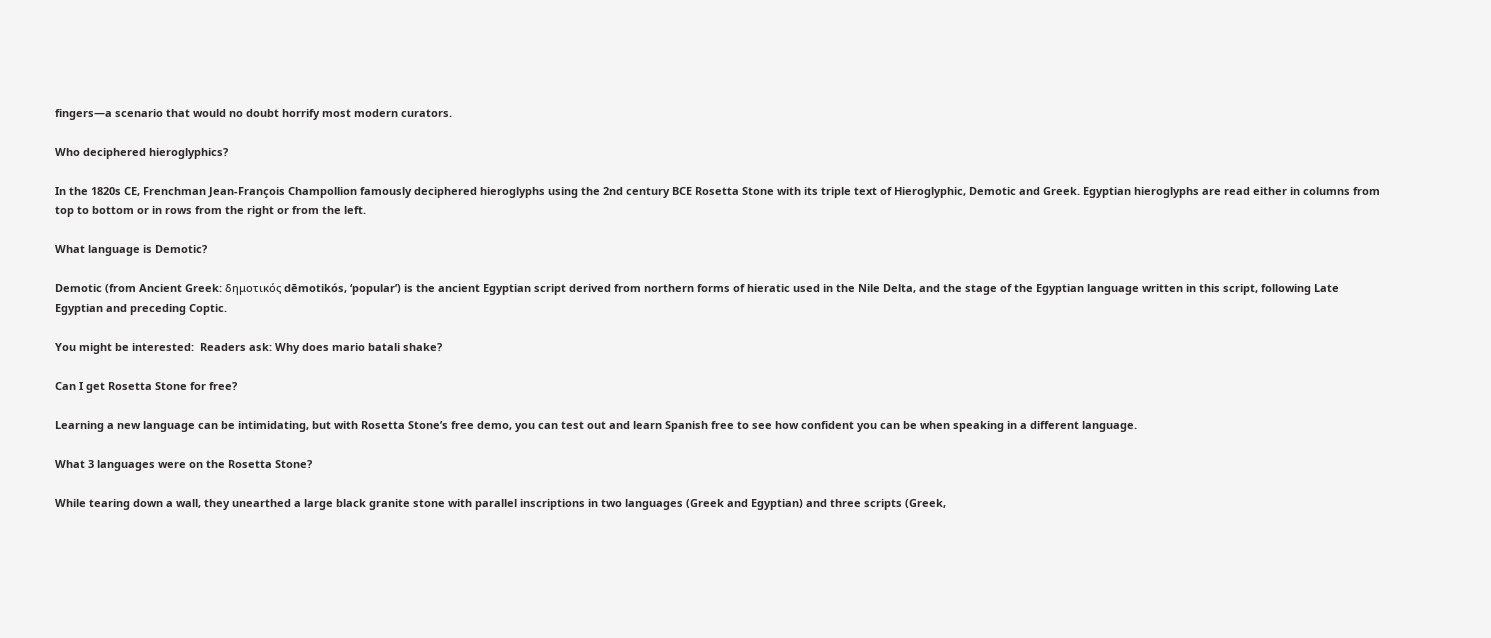fingers—a scenario that would no doubt horrify most modern curators.

Who deciphered hieroglyphics?

In the 1820s CE, Frenchman Jean-François Champollion famously deciphered hieroglyphs using the 2nd century BCE Rosetta Stone with its triple text of Hieroglyphic, Demotic and Greek. Egyptian hieroglyphs are read either in columns from top to bottom or in rows from the right or from the left.

What language is Demotic?

Demotic (from Ancient Greek: δημοτικός dēmotikós, ‘popular’) is the ancient Egyptian script derived from northern forms of hieratic used in the Nile Delta, and the stage of the Egyptian language written in this script, following Late Egyptian and preceding Coptic.

You might be interested:  Readers ask: Why does mario batali shake?

Can I get Rosetta Stone for free?

Learning a new language can be intimidating, but with Rosetta Stone’s free demo, you can test out and learn Spanish free to see how confident you can be when speaking in a different language.

What 3 languages were on the Rosetta Stone?

While tearing down a wall, they unearthed a large black granite stone with parallel inscriptions in two languages (Greek and Egyptian) and three scripts (Greek,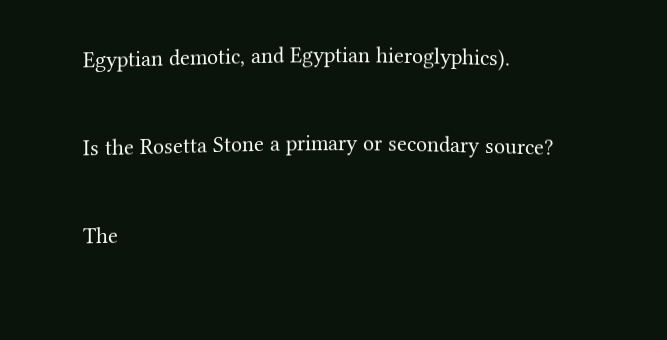Egyptian demotic, and Egyptian hieroglyphics).

Is the Rosetta Stone a primary or secondary source?

The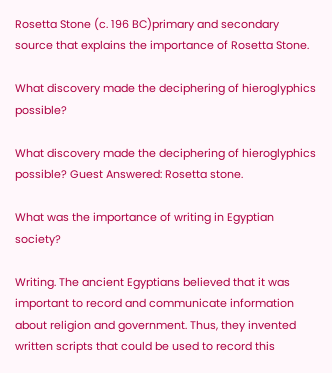Rosetta Stone (c. 196 BC)primary and secondary source that explains the importance of Rosetta Stone.

What discovery made the deciphering of hieroglyphics possible?

What discovery made the deciphering of hieroglyphics possible? Guest Answered: Rosetta stone.

What was the importance of writing in Egyptian society?

Writing. The ancient Egyptians believed that it was important to record and communicate information about religion and government. Thus, they invented written scripts that could be used to record this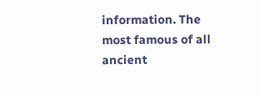information. The most famous of all ancient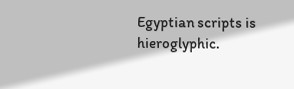Egyptian scripts is hieroglyphic.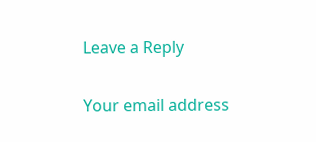Leave a Reply

Your email address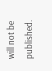will not be published.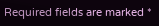Required fields are marked *